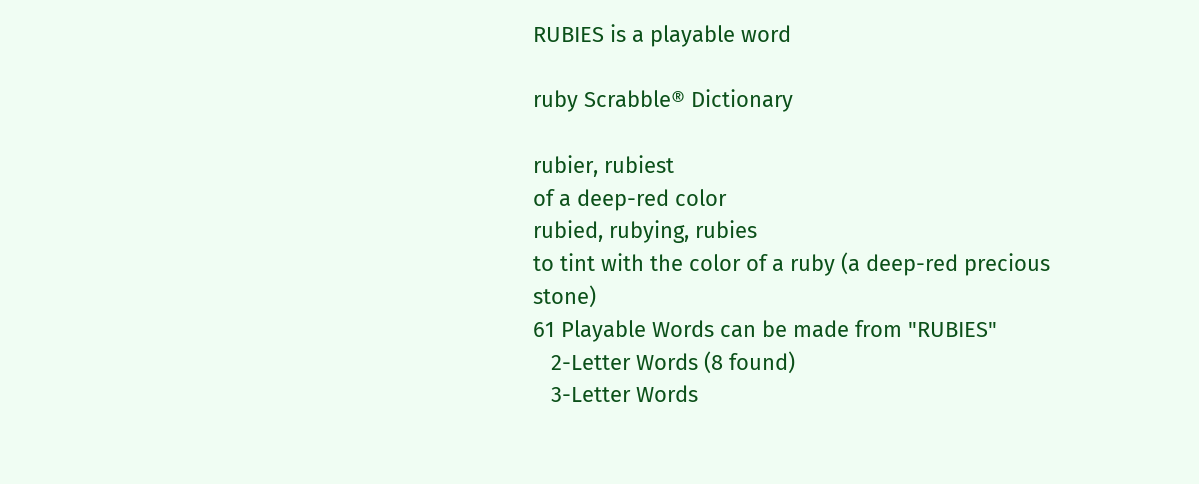RUBIES is a playable word

ruby Scrabble® Dictionary

rubier, rubiest
of a deep-red color
rubied, rubying, rubies
to tint with the color of a ruby (a deep-red precious stone)
61 Playable Words can be made from "RUBIES"
   2-Letter Words (8 found)
   3-Letter Words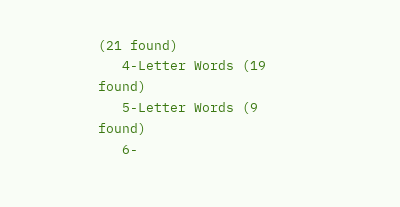(21 found)
   4-Letter Words (19 found)
   5-Letter Words (9 found)
   6-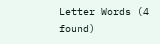Letter Words (4 found)